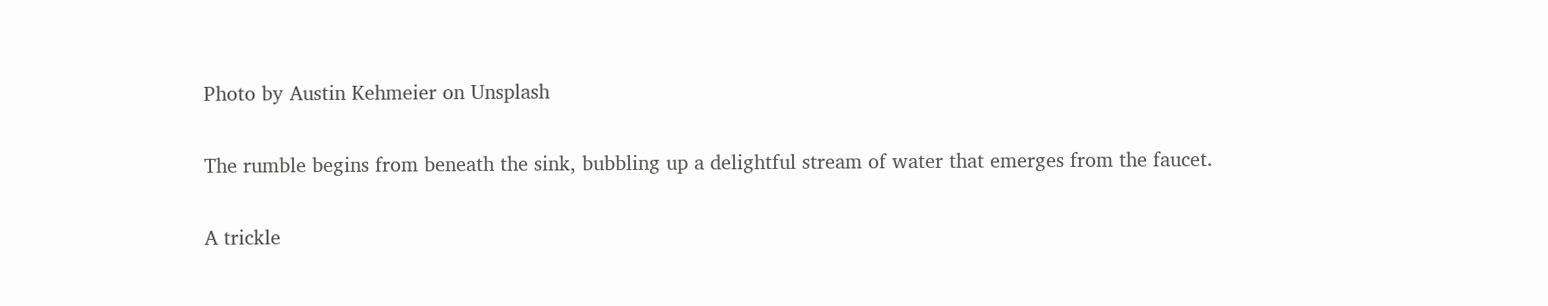Photo by Austin Kehmeier on Unsplash

The rumble begins from beneath the sink, bubbling up a delightful stream of water that emerges from the faucet.

A trickle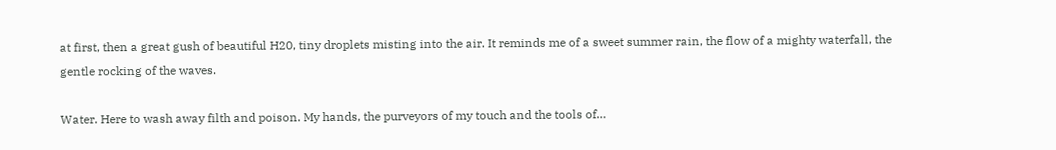at first, then a great gush of beautiful H20, tiny droplets misting into the air. It reminds me of a sweet summer rain, the flow of a mighty waterfall, the gentle rocking of the waves.

Water. Here to wash away filth and poison. My hands, the purveyors of my touch and the tools of…